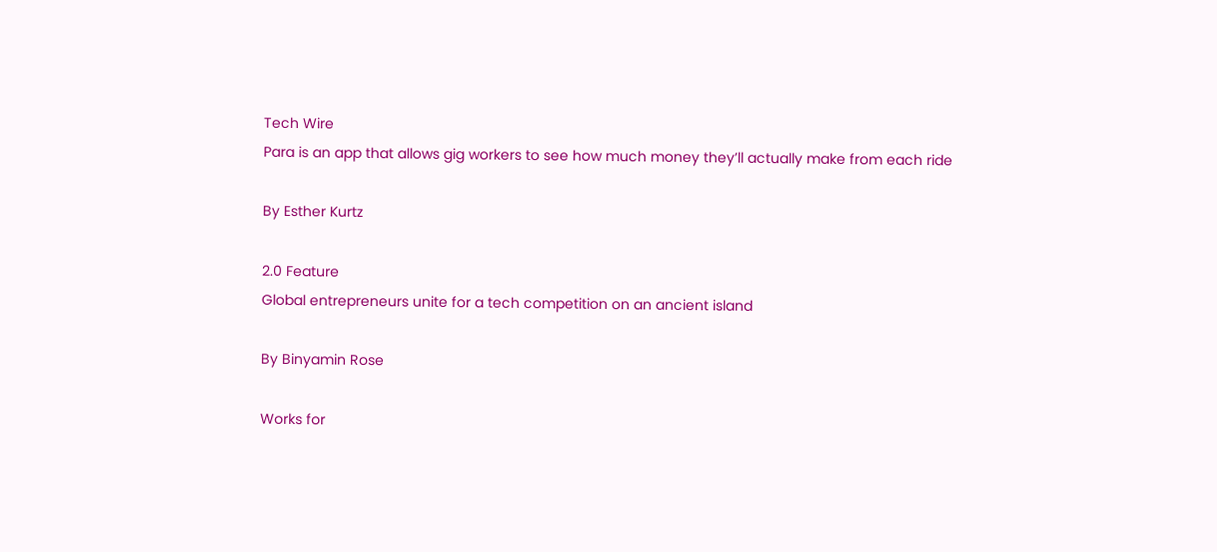Tech Wire
Para is an app that allows gig workers to see how much money they’ll actually make from each ride

By Esther Kurtz

2.0 Feature
Global entrepreneurs unite for a tech competition on an ancient island

By Binyamin Rose

Works for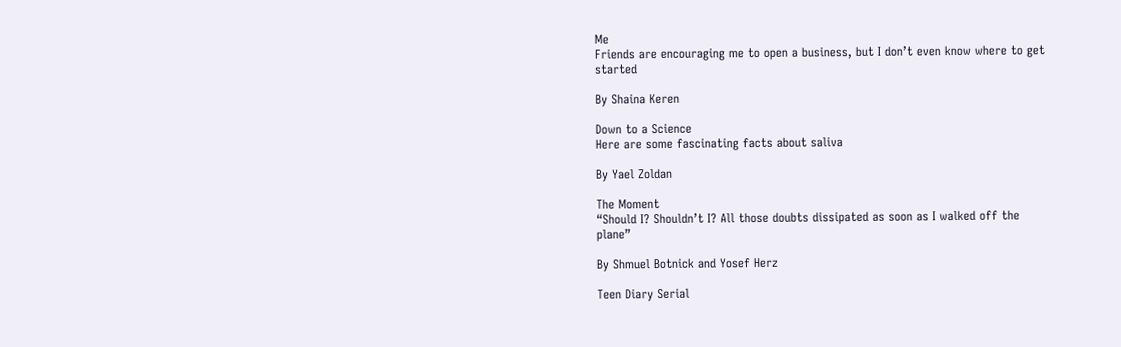Me
Friends are encouraging me to open a business, but I don’t even know where to get started

By Shaina Keren

Down to a Science
Here are some fascinating facts about saliva

By Yael Zoldan

The Moment
“Should I? Shouldn’t I? All those doubts dissipated as soon as I walked off the plane”

By Shmuel Botnick and Yosef Herz

Teen Diary Serial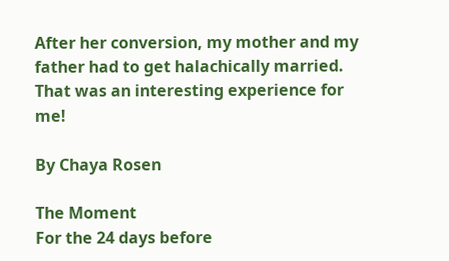After her conversion, my mother and my father had to get halachically married. That was an interesting experience for me!

By Chaya Rosen

The Moment
For the 24 days before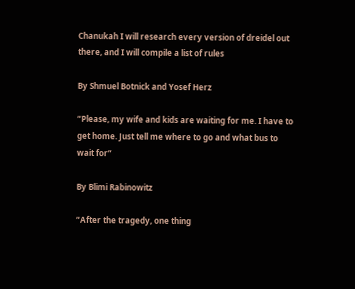Chanukah I will research every version of dreidel out there, and I will compile a list of rules

By Shmuel Botnick and Yosef Herz

“Please, my wife and kids are waiting for me. I have to get home. Just tell me where to go and what bus to wait for”

By Blimi Rabinowitz

“After the tragedy, one thing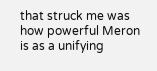that struck me was how powerful Meron is as a unifying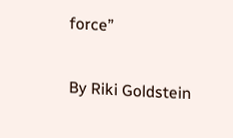force”

By Riki Goldstein